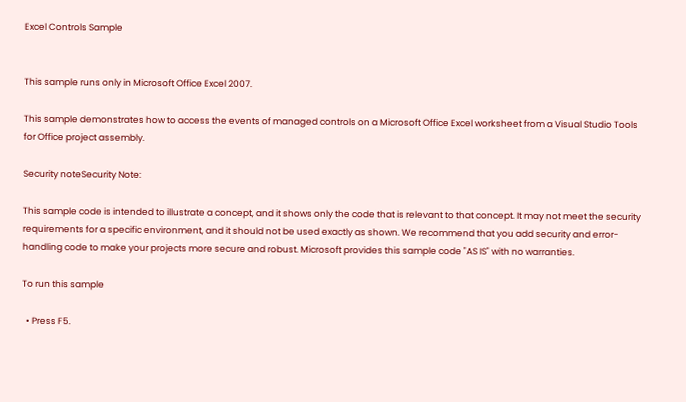Excel Controls Sample


This sample runs only in Microsoft Office Excel 2007.

This sample demonstrates how to access the events of managed controls on a Microsoft Office Excel worksheet from a Visual Studio Tools for Office project assembly.

Security noteSecurity Note:

This sample code is intended to illustrate a concept, and it shows only the code that is relevant to that concept. It may not meet the security requirements for a specific environment, and it should not be used exactly as shown. We recommend that you add security and error-handling code to make your projects more secure and robust. Microsoft provides this sample code "AS IS" with no warranties.

To run this sample

  • Press F5.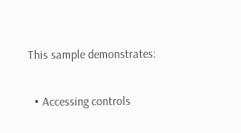This sample demonstrates:

  • Accessing controls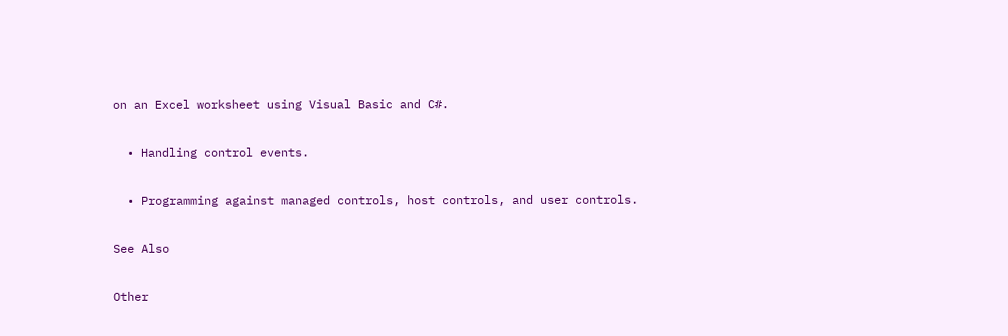on an Excel worksheet using Visual Basic and C#.

  • Handling control events.

  • Programming against managed controls, host controls, and user controls.

See Also

Other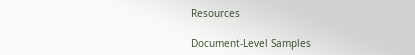Resources

Document-Level Samples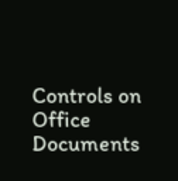Controls on Office Documents